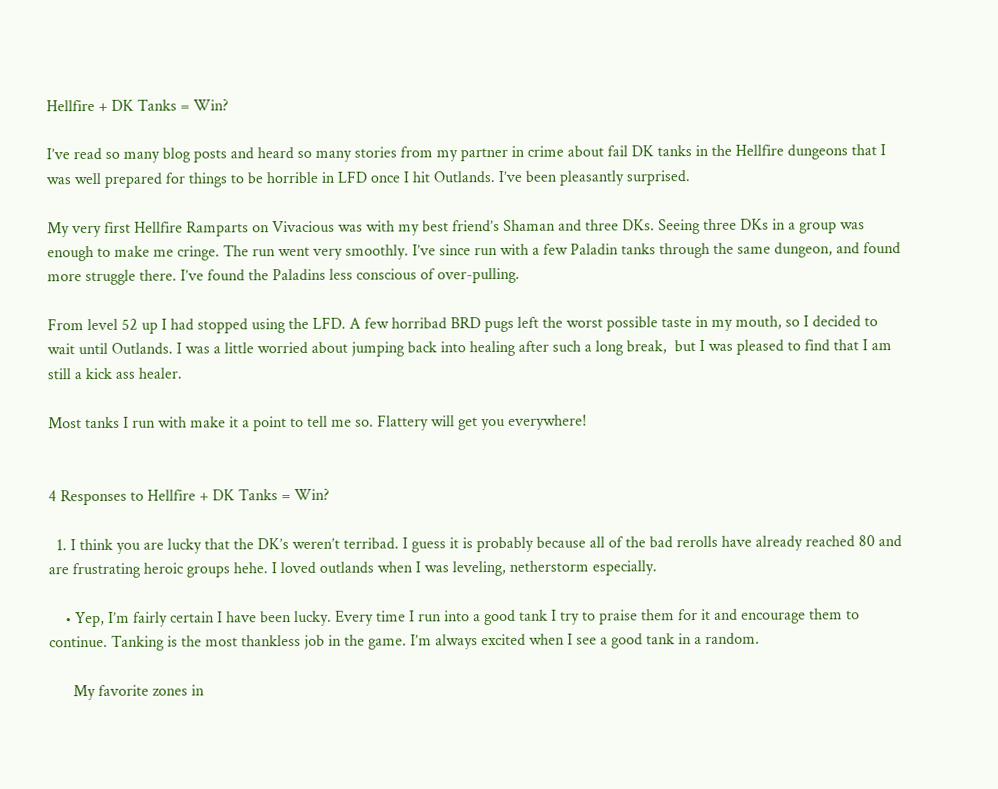Hellfire + DK Tanks = Win?

I’ve read so many blog posts and heard so many stories from my partner in crime about fail DK tanks in the Hellfire dungeons that I was well prepared for things to be horrible in LFD once I hit Outlands. I’ve been pleasantly surprised.

My very first Hellfire Ramparts on Vivacious was with my best friend’s Shaman and three DKs. Seeing three DKs in a group was enough to make me cringe. The run went very smoothly. I’ve since run with a few Paladin tanks through the same dungeon, and found more struggle there. I’ve found the Paladins less conscious of over-pulling.

From level 52 up I had stopped using the LFD. A few horribad BRD pugs left the worst possible taste in my mouth, so I decided to wait until Outlands. I was a little worried about jumping back into healing after such a long break,  but I was pleased to find that I am still a kick ass healer.

Most tanks I run with make it a point to tell me so. Flattery will get you everywhere!


4 Responses to Hellfire + DK Tanks = Win?

  1. I think you are lucky that the DK’s weren’t terribad. I guess it is probably because all of the bad rerolls have already reached 80 and are frustrating heroic groups hehe. I loved outlands when I was leveling, netherstorm especially.

    • Yep, I’m fairly certain I have been lucky. Every time I run into a good tank I try to praise them for it and encourage them to continue. Tanking is the most thankless job in the game. I’m always excited when I see a good tank in a random.

      My favorite zones in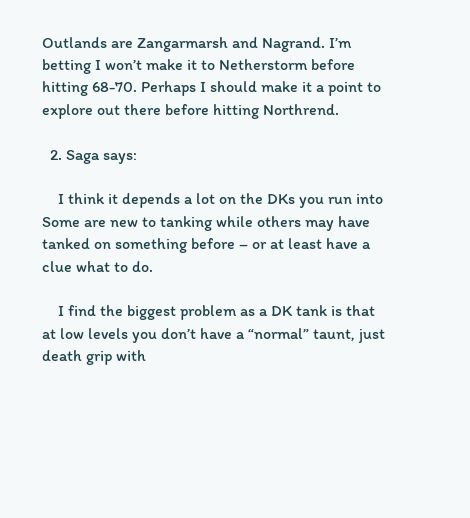Outlands are Zangarmarsh and Nagrand. I’m betting I won’t make it to Netherstorm before hitting 68-70. Perhaps I should make it a point to explore out there before hitting Northrend.

  2. Saga says:

    I think it depends a lot on the DKs you run into  Some are new to tanking while others may have tanked on something before – or at least have a clue what to do.

    I find the biggest problem as a DK tank is that at low levels you don’t have a “normal” taunt, just death grip with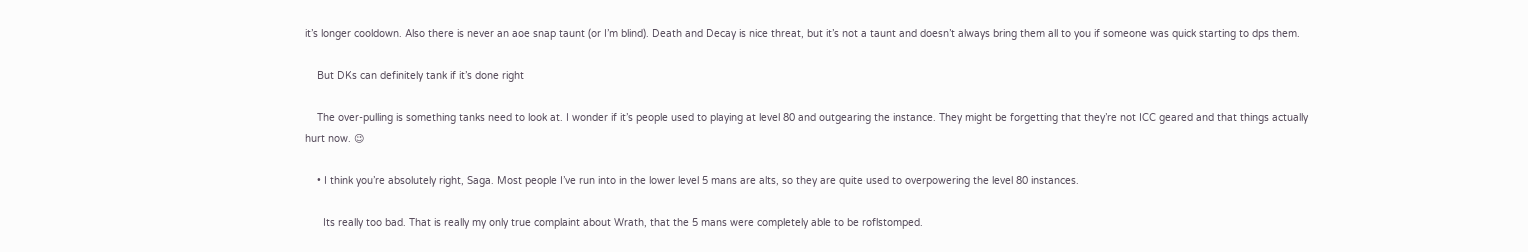it’s longer cooldown. Also there is never an aoe snap taunt (or I’m blind). Death and Decay is nice threat, but it’s not a taunt and doesn’t always bring them all to you if someone was quick starting to dps them.

    But DKs can definitely tank if it’s done right

    The over-pulling is something tanks need to look at. I wonder if it’s people used to playing at level 80 and outgearing the instance. They might be forgetting that they’re not ICC geared and that things actually hurt now. 😉

    • I think you’re absolutely right, Saga. Most people I’ve run into in the lower level 5 mans are alts, so they are quite used to overpowering the level 80 instances.

      Its really too bad. That is really my only true complaint about Wrath, that the 5 mans were completely able to be roflstomped.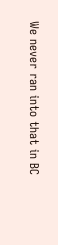We never ran into that in BC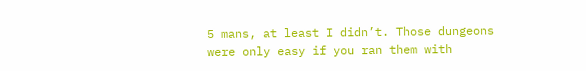5 mans, at least I didn’t. Those dungeons were only easy if you ran them with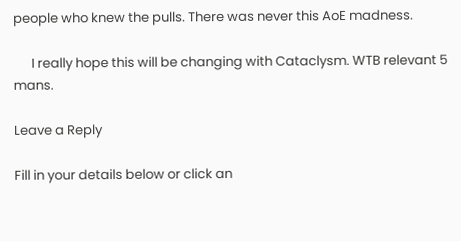people who knew the pulls. There was never this AoE madness.

      I really hope this will be changing with Cataclysm. WTB relevant 5 mans.

Leave a Reply

Fill in your details below or click an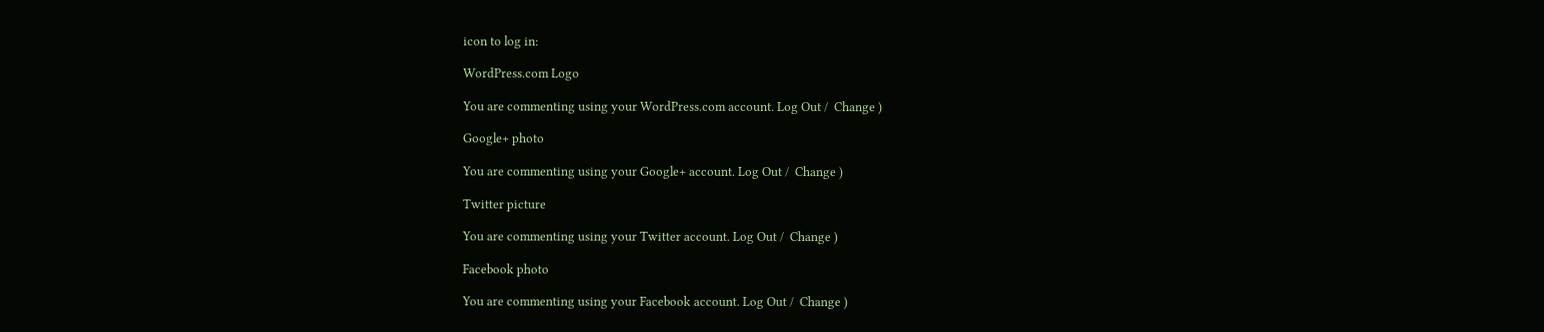icon to log in:

WordPress.com Logo

You are commenting using your WordPress.com account. Log Out /  Change )

Google+ photo

You are commenting using your Google+ account. Log Out /  Change )

Twitter picture

You are commenting using your Twitter account. Log Out /  Change )

Facebook photo

You are commenting using your Facebook account. Log Out /  Change )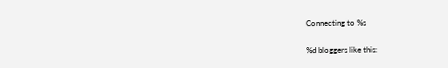Connecting to %s

%d bloggers like this: